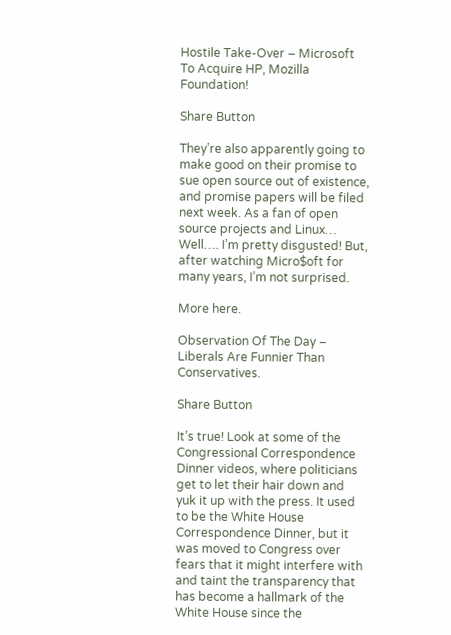Hostile Take-Over – Microsoft To Acquire HP, Mozilla Foundation!

Share Button

They’re also apparently going to make good on their promise to sue open source out of existence, and promise papers will be filed next week. As a fan of open source projects and Linux… Well…. I’m pretty disgusted! But, after watching Micro$oft for many years, I’m not surprised.

More here.

Observation Of The Day – Liberals Are Funnier Than Conservatives.

Share Button

It’s true! Look at some of the Congressional Correspondence Dinner videos, where politicians get to let their hair down and yuk it up with the press. It used to be the White House Correspondence Dinner, but it was moved to Congress over fears that it might interfere with and taint the transparency that has become a hallmark of the White House since the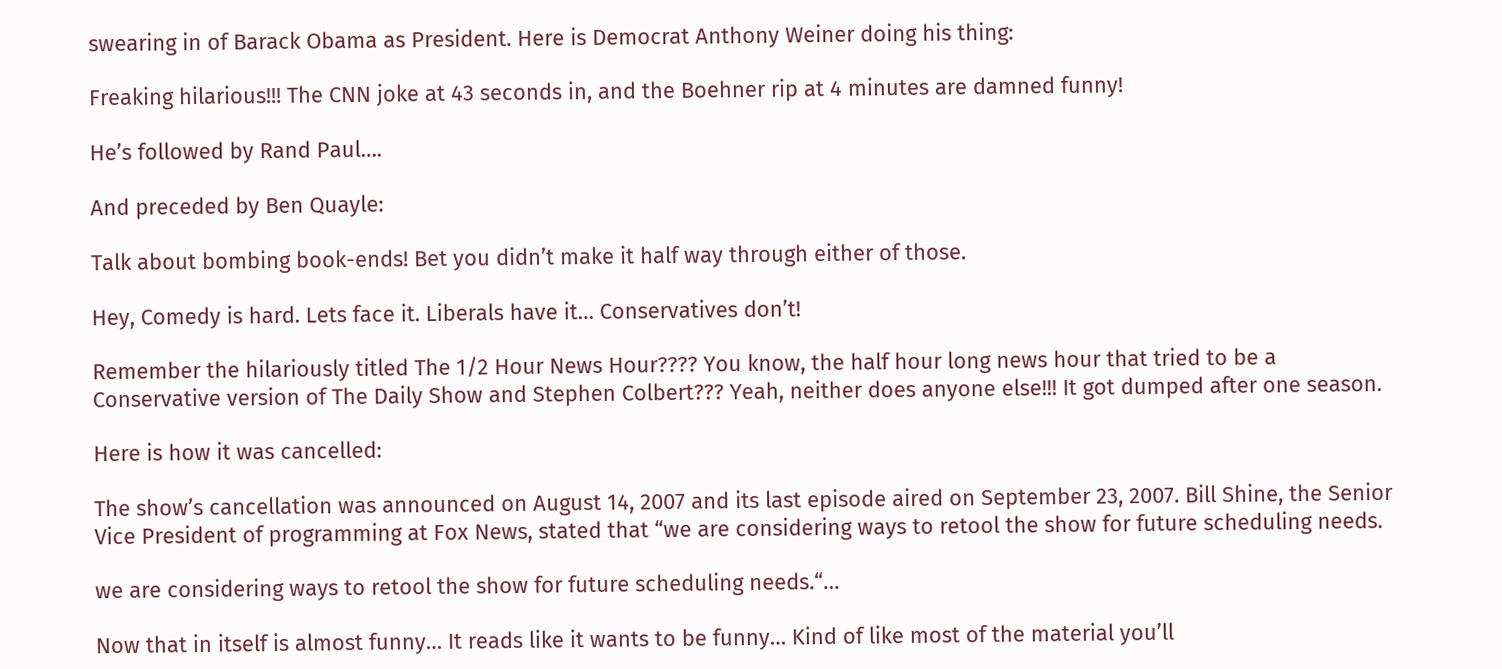swearing in of Barack Obama as President. Here is Democrat Anthony Weiner doing his thing:

Freaking hilarious!!! The CNN joke at 43 seconds in, and the Boehner rip at 4 minutes are damned funny!

He’s followed by Rand Paul….

And preceded by Ben Quayle:

Talk about bombing book-ends! Bet you didn’t make it half way through either of those.

Hey, Comedy is hard. Lets face it. Liberals have it… Conservatives don’t!

Remember the hilariously titled The 1/2 Hour News Hour???? You know, the half hour long news hour that tried to be a Conservative version of The Daily Show and Stephen Colbert??? Yeah, neither does anyone else!!! It got dumped after one season.

Here is how it was cancelled:

The show’s cancellation was announced on August 14, 2007 and its last episode aired on September 23, 2007. Bill Shine, the Senior Vice President of programming at Fox News, stated that “we are considering ways to retool the show for future scheduling needs.

we are considering ways to retool the show for future scheduling needs.“…

Now that in itself is almost funny… It reads like it wants to be funny… Kind of like most of the material you’ll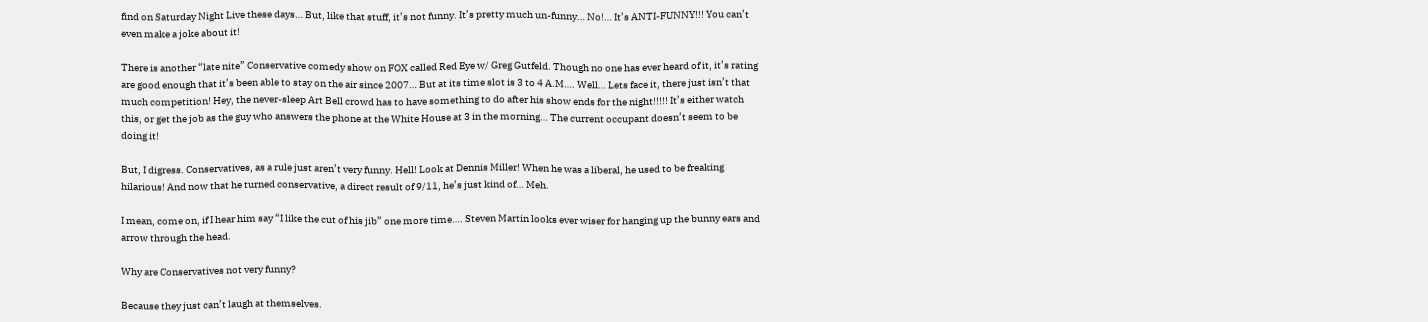find on Saturday Night Live these days… But, like that stuff, it’s not funny. It’s pretty much un-funny… No!… It’s ANTI-FUNNY!!! You can’t even make a joke about it!

There is another “late nite” Conservative comedy show on FOX called Red Eye w/ Greg Gutfeld. Though no one has ever heard of it, it’s rating are good enough that it’s been able to stay on the air since 2007… But at its time slot is 3 to 4 A.M…. Well… Lets face it, there just isn’t that much competition! Hey, the never-sleep Art Bell crowd has to have something to do after his show ends for the night!!!!! It’s either watch this, or get the job as the guy who answers the phone at the White House at 3 in the morning… The current occupant doesn’t seem to be doing it!

But, I digress. Conservatives, as a rule just aren’t very funny. Hell! Look at Dennis Miller! When he was a liberal, he used to be freaking hilarious! And now that he turned conservative, a direct result of 9/11, he’s just kind of… Meh.

I mean, come on, if I hear him say “I like the cut of his jib” one more time…. Steven Martin looks ever wiser for hanging up the bunny ears and arrow through the head.

Why are Conservatives not very funny?

Because they just can’t laugh at themselves.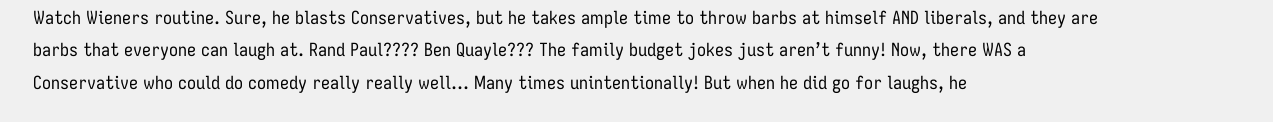Watch Wieners routine. Sure, he blasts Conservatives, but he takes ample time to throw barbs at himself AND liberals, and they are barbs that everyone can laugh at. Rand Paul???? Ben Quayle??? The family budget jokes just aren’t funny! Now, there WAS a Conservative who could do comedy really really well… Many times unintentionally! But when he did go for laughs, he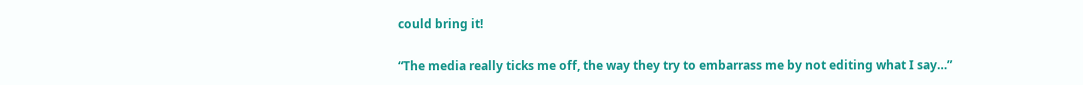could bring it!

“The media really ticks me off, the way they try to embarrass me by not editing what I say…”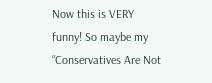Now this is VERY funny! So maybe my “Conservatives Are Not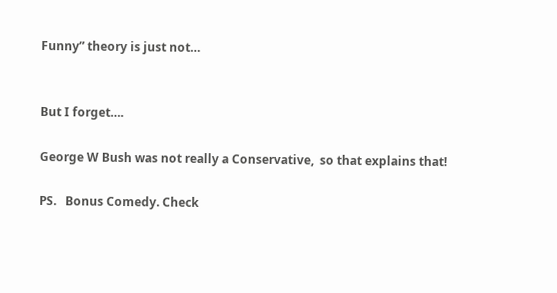Funny” theory is just not…


But I forget….

George W Bush was not really a Conservative,  so that explains that!

PS.   Bonus Comedy. Check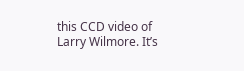this CCD video of Larry Wilmore. It’s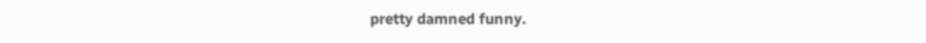pretty damned funny.